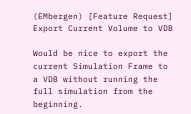(EMbergen) [Feature Request] Export Current Volume to VDB

Would be nice to export the current Simulation Frame to a VDB without running the full simulation from the beginning.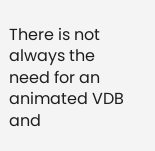There is not always the need for an animated VDB and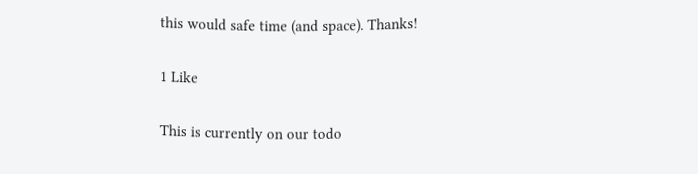this would safe time (and space). Thanks!

1 Like

This is currently on our todo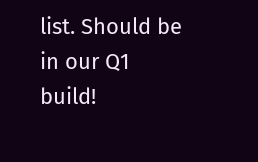list. Should be in our Q1 build!